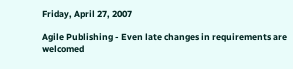Friday, April 27, 2007

Agile Publishing - Even late changes in requirements are welcomed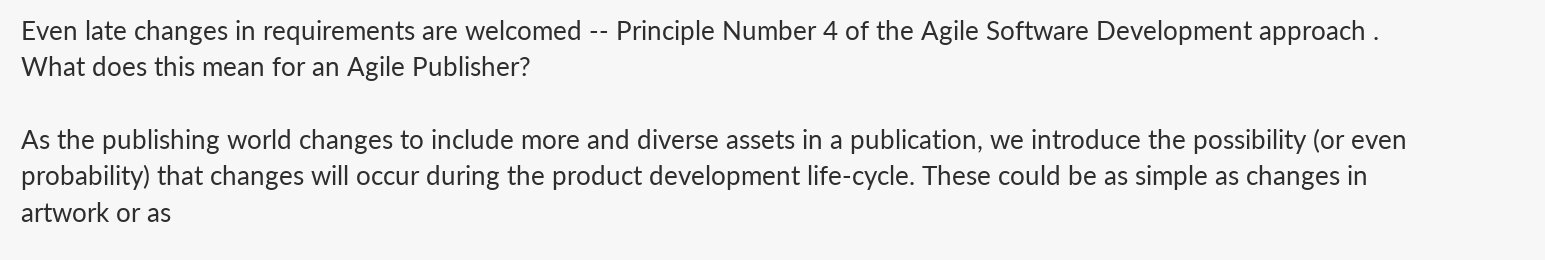Even late changes in requirements are welcomed -- Principle Number 4 of the Agile Software Development approach . What does this mean for an Agile Publisher?

As the publishing world changes to include more and diverse assets in a publication, we introduce the possibility (or even probability) that changes will occur during the product development life-cycle. These could be as simple as changes in artwork or as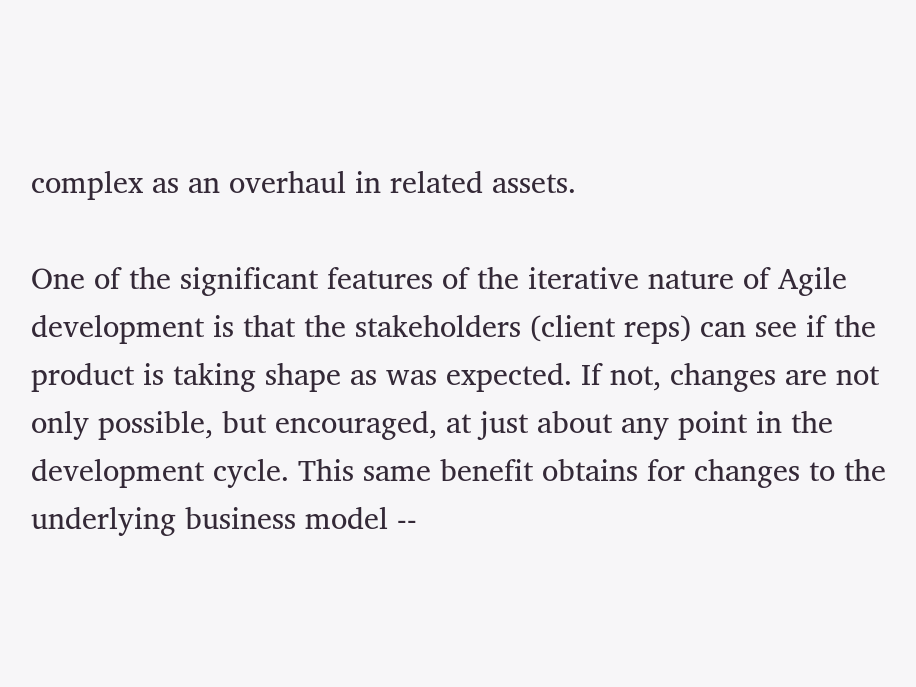complex as an overhaul in related assets.

One of the significant features of the iterative nature of Agile development is that the stakeholders (client reps) can see if the product is taking shape as was expected. If not, changes are not only possible, but encouraged, at just about any point in the development cycle. This same benefit obtains for changes to the underlying business model --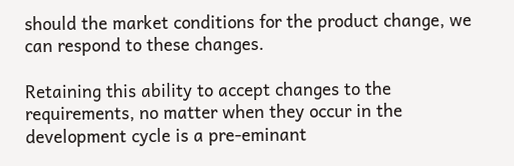should the market conditions for the product change, we can respond to these changes.

Retaining this ability to accept changes to the requirements, no matter when they occur in the development cycle is a pre-eminant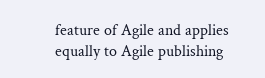feature of Agile and applies equally to Agile publishing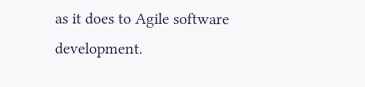as it does to Agile software development.